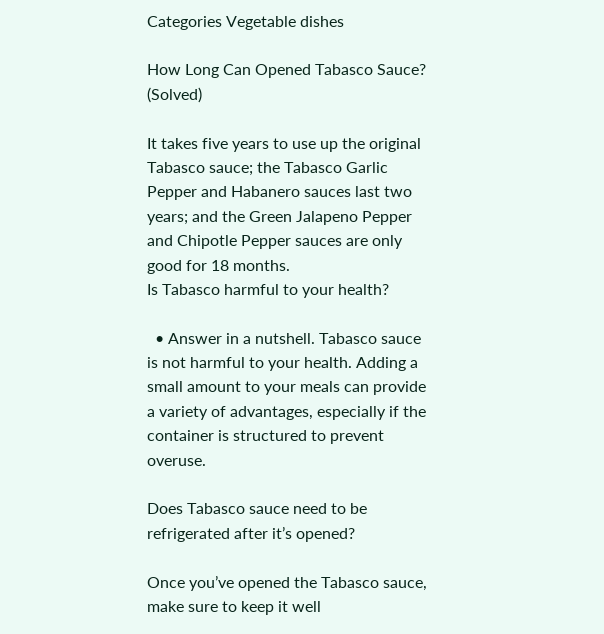Categories Vegetable dishes

How Long Can Opened Tabasco Sauce? (Solved)

It takes five years to use up the original Tabasco sauce; the Tabasco Garlic Pepper and Habanero sauces last two years; and the Green Jalapeno Pepper and Chipotle Pepper sauces are only good for 18 months.
Is Tabasco harmful to your health?

  • Answer in a nutshell. Tabasco sauce is not harmful to your health. Adding a small amount to your meals can provide a variety of advantages, especially if the container is structured to prevent overuse.

Does Tabasco sauce need to be refrigerated after it’s opened?

Once you’ve opened the Tabasco sauce, make sure to keep it well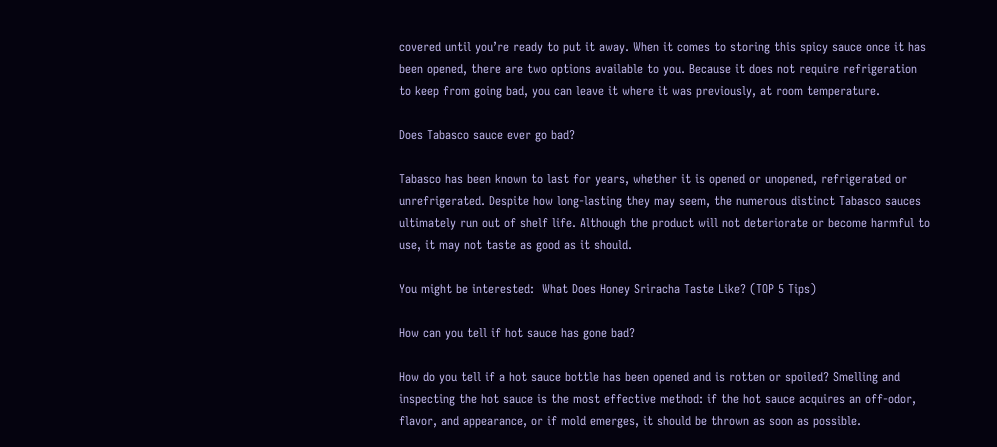covered until you’re ready to put it away. When it comes to storing this spicy sauce once it has been opened, there are two options available to you. Because it does not require refrigeration to keep from going bad, you can leave it where it was previously, at room temperature.

Does Tabasco sauce ever go bad?

Tabasco has been known to last for years, whether it is opened or unopened, refrigerated or unrefrigerated. Despite how long-lasting they may seem, the numerous distinct Tabasco sauces ultimately run out of shelf life. Although the product will not deteriorate or become harmful to use, it may not taste as good as it should.

You might be interested:  What Does Honey Sriracha Taste Like? (TOP 5 Tips)

How can you tell if hot sauce has gone bad?

How do you tell if a hot sauce bottle has been opened and is rotten or spoiled? Smelling and inspecting the hot sauce is the most effective method: if the hot sauce acquires an off-odor, flavor, and appearance, or if mold emerges, it should be thrown as soon as possible.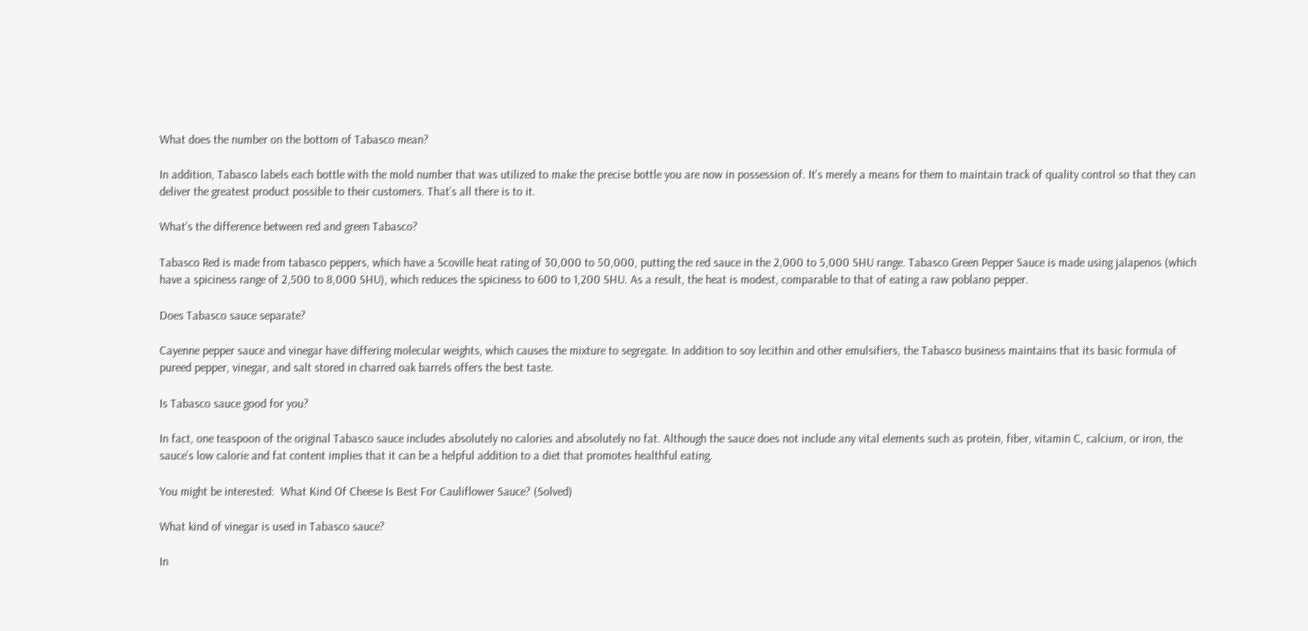What does the number on the bottom of Tabasco mean?

In addition, Tabasco labels each bottle with the mold number that was utilized to make the precise bottle you are now in possession of. It’s merely a means for them to maintain track of quality control so that they can deliver the greatest product possible to their customers. That’s all there is to it.

What’s the difference between red and green Tabasco?

Tabasco Red is made from tabasco peppers, which have a Scoville heat rating of 30,000 to 50,000, putting the red sauce in the 2,000 to 5,000 SHU range. Tabasco Green Pepper Sauce is made using jalapenos (which have a spiciness range of 2,500 to 8,000 SHU), which reduces the spiciness to 600 to 1,200 SHU. As a result, the heat is modest, comparable to that of eating a raw poblano pepper.

Does Tabasco sauce separate?

Cayenne pepper sauce and vinegar have differing molecular weights, which causes the mixture to segregate. In addition to soy lecithin and other emulsifiers, the Tabasco business maintains that its basic formula of pureed pepper, vinegar, and salt stored in charred oak barrels offers the best taste.

Is Tabasco sauce good for you?

In fact, one teaspoon of the original Tabasco sauce includes absolutely no calories and absolutely no fat. Although the sauce does not include any vital elements such as protein, fiber, vitamin C, calcium, or iron, the sauce’s low calorie and fat content implies that it can be a helpful addition to a diet that promotes healthful eating.

You might be interested:  What Kind Of Cheese Is Best For Cauliflower Sauce? (Solved)

What kind of vinegar is used in Tabasco sauce?

In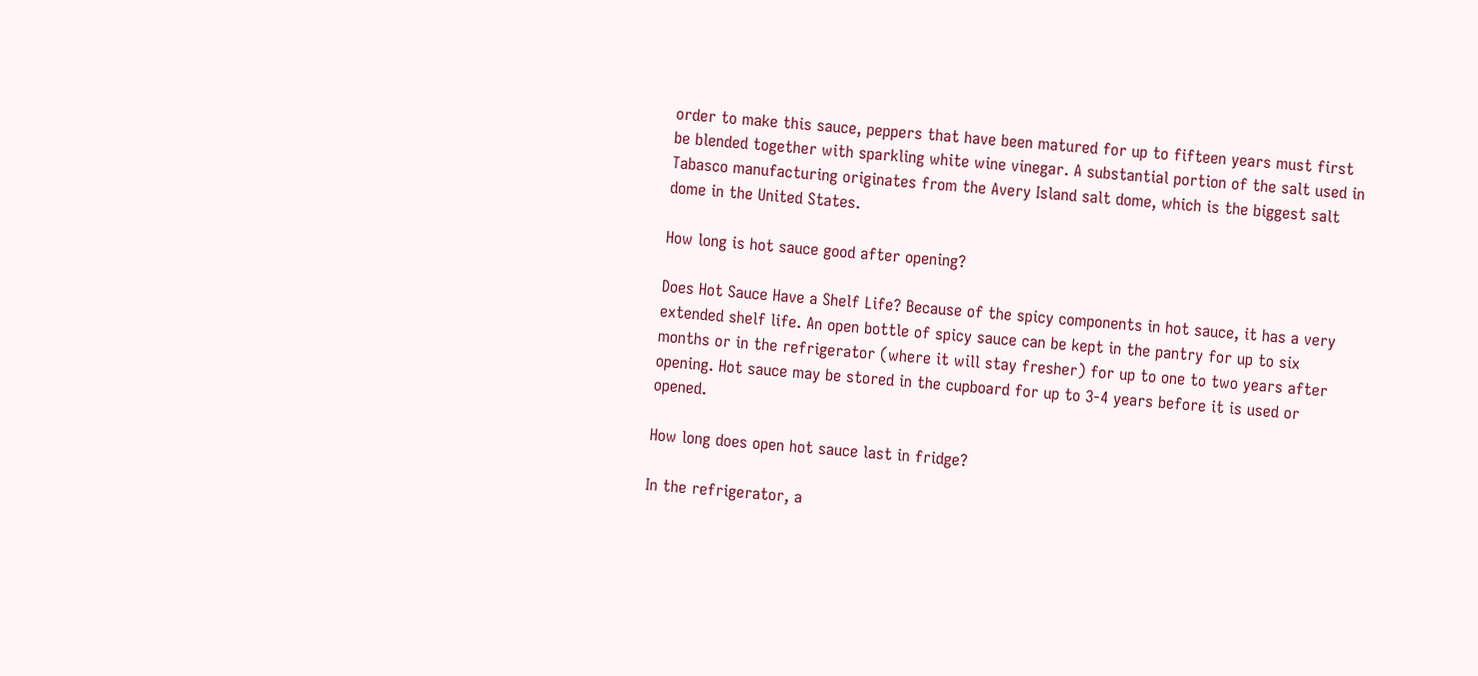order to make this sauce, peppers that have been matured for up to fifteen years must first be blended together with sparkling white wine vinegar. A substantial portion of the salt used in Tabasco manufacturing originates from the Avery Island salt dome, which is the biggest salt dome in the United States.

How long is hot sauce good after opening?

Does Hot Sauce Have a Shelf Life? Because of the spicy components in hot sauce, it has a very extended shelf life. An open bottle of spicy sauce can be kept in the pantry for up to six months or in the refrigerator (where it will stay fresher) for up to one to two years after opening. Hot sauce may be stored in the cupboard for up to 3-4 years before it is used or opened.

How long does open hot sauce last in fridge?

In the refrigerator, a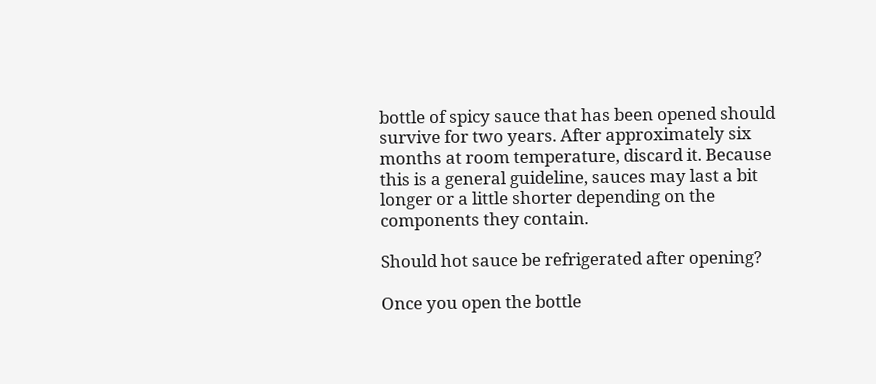bottle of spicy sauce that has been opened should survive for two years. After approximately six months at room temperature, discard it. Because this is a general guideline, sauces may last a bit longer or a little shorter depending on the components they contain.

Should hot sauce be refrigerated after opening?

Once you open the bottle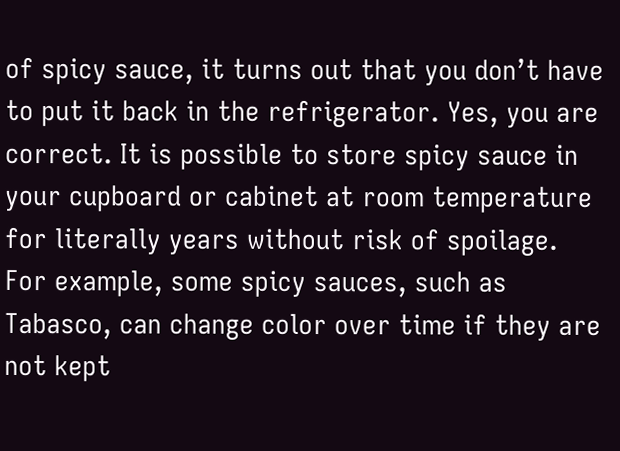of spicy sauce, it turns out that you don’t have to put it back in the refrigerator. Yes, you are correct. It is possible to store spicy sauce in your cupboard or cabinet at room temperature for literally years without risk of spoilage. For example, some spicy sauces, such as Tabasco, can change color over time if they are not kept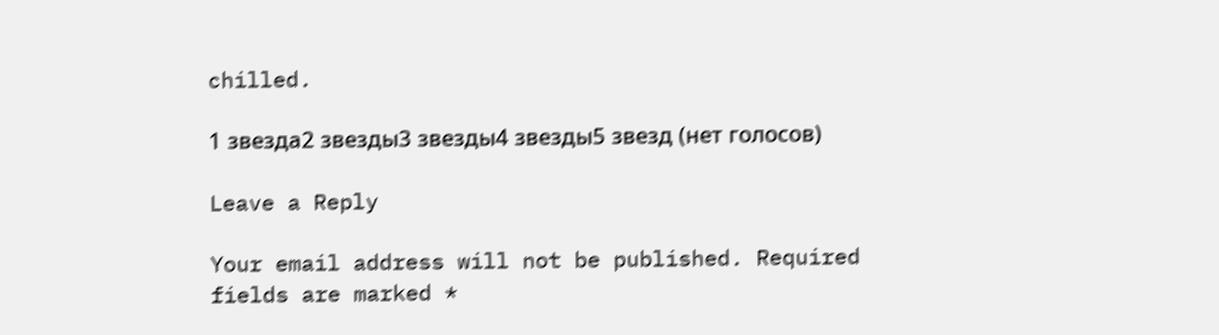chilled.

1 звезда2 звезды3 звезды4 звезды5 звезд (нет голосов)

Leave a Reply

Your email address will not be published. Required fields are marked *